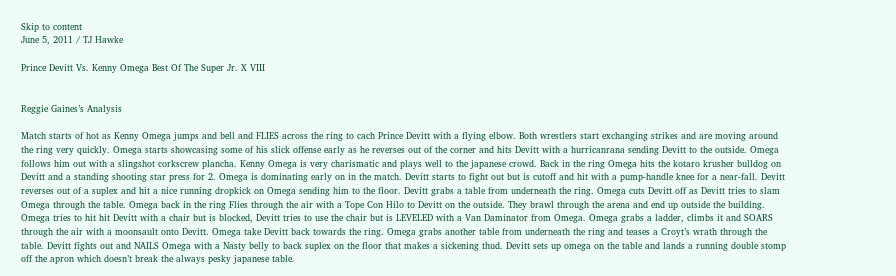Skip to content
June 5, 2011 / TJ Hawke

Prince Devitt Vs. Kenny Omega Best Of The Super Jr. X VIII


Reggie Gaines’s Analysis

Match starts of hot as Kenny Omega jumps and bell and FLIES across the ring to cach Prince Devitt with a flying elbow. Both wrestlers start exchanging strikes and are moving around the ring very quickly. Omega starts showcasing some of his slick offense early as he reverses out of the corner and hits Devitt with a hurricanrana sending Devitt to the outside. Omega follows him out with a slingshot corkscrew plancha. Kenny Omega is very charismatic and plays well to the japanese crowd. Back in the ring Omega hits the kotaro krusher bulldog on Devitt and a standing shooting star press for 2. Omega is dominating early on in the match. Devitt starts to fight out but is cutoff and hit with a pump-handle knee for a near-fall. Devitt reverses out of a suplex and hit a nice running dropkick on Omega sending him to the floor. Devitt grabs a table from underneath the ring. Omega cuts Devitt off as Devitt tries to slam Omega through the table. Omega back in the ring Flies through the air with a Tope Con Hilo to Devitt on the outside. They brawl through the arena and end up outside the building. Omega tries to hit hit Devitt with a chair but is blocked, Devitt tries to use the chair but is LEVELED with a Van Daminator from Omega. Omega grabs a ladder, climbs it and SOARS through the air with a moonsault onto Devitt. Omega take Devitt back towards the ring. Omega grabs another table from underneath the ring and teases a Croyt’s wrath through the table. Devitt fights out and NAILS Omega with a Nasty belly to back suplex on the floor that makes a sickening thud. Devitt sets up omega on the table and lands a running double stomp off the apron which doesn’t break the always pesky japanese table.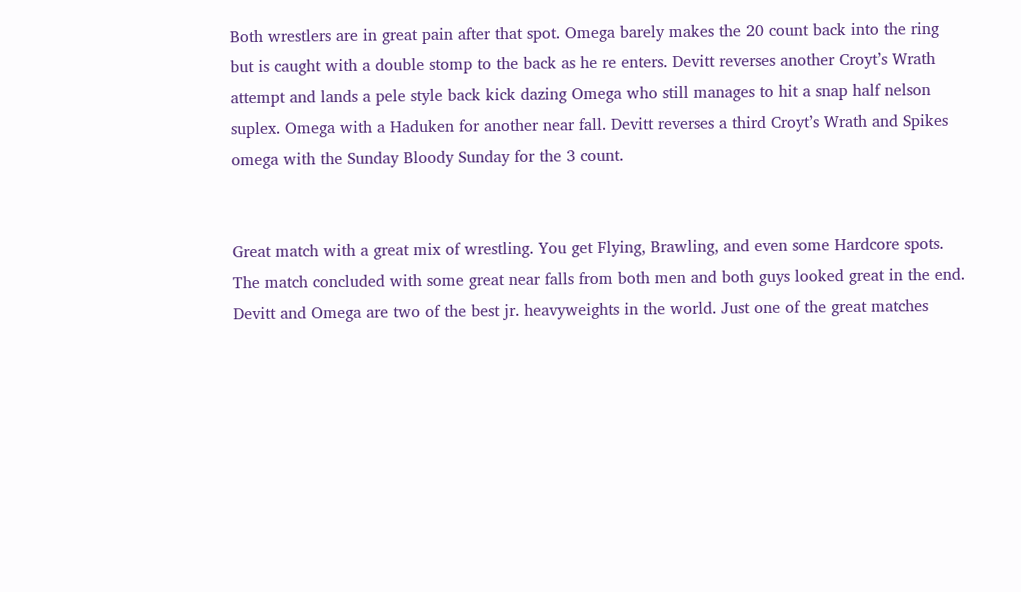Both wrestlers are in great pain after that spot. Omega barely makes the 20 count back into the ring but is caught with a double stomp to the back as he re enters. Devitt reverses another Croyt’s Wrath attempt and lands a pele style back kick dazing Omega who still manages to hit a snap half nelson suplex. Omega with a Haduken for another near fall. Devitt reverses a third Croyt’s Wrath and Spikes omega with the Sunday Bloody Sunday for the 3 count.


Great match with a great mix of wrestling. You get Flying, Brawling, and even some Hardcore spots. The match concluded with some great near falls from both men and both guys looked great in the end. Devitt and Omega are two of the best jr. heavyweights in the world. Just one of the great matches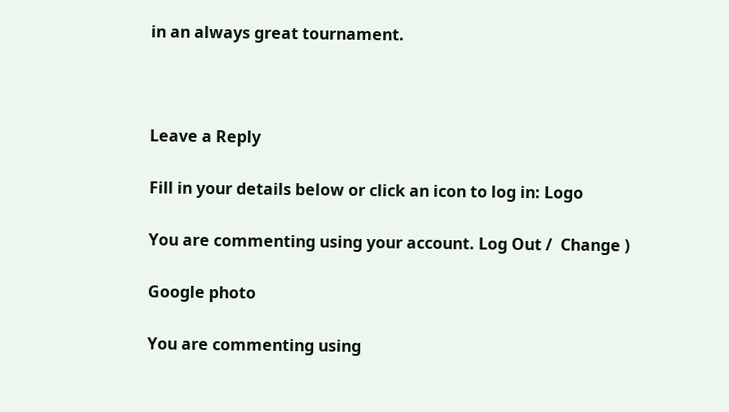in an always great tournament.



Leave a Reply

Fill in your details below or click an icon to log in: Logo

You are commenting using your account. Log Out /  Change )

Google photo

You are commenting using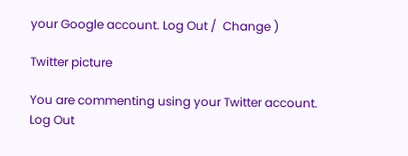your Google account. Log Out /  Change )

Twitter picture

You are commenting using your Twitter account. Log Out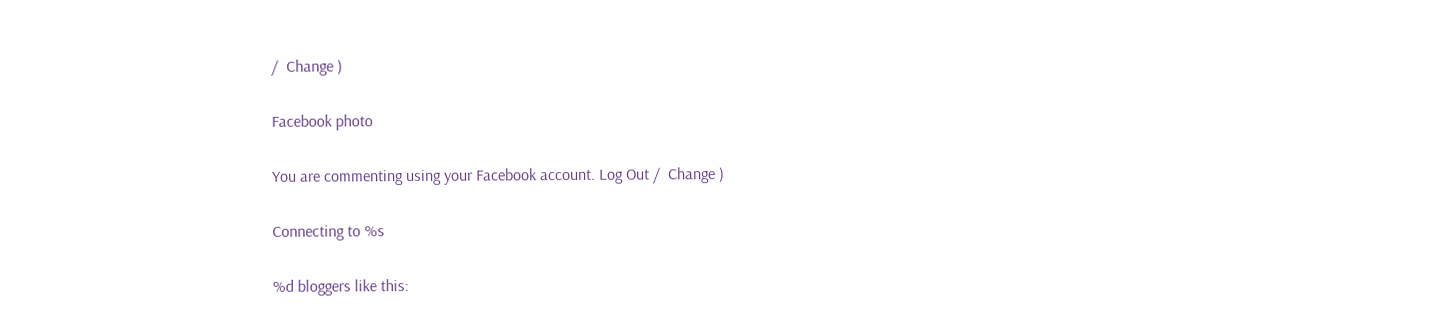/  Change )

Facebook photo

You are commenting using your Facebook account. Log Out /  Change )

Connecting to %s

%d bloggers like this: